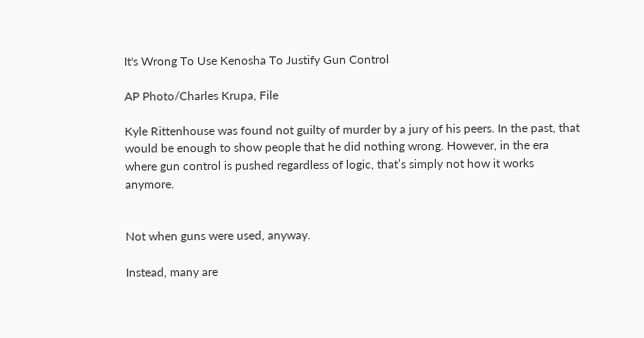It's Wrong To Use Kenosha To Justify Gun Control

AP Photo/Charles Krupa, File

Kyle Rittenhouse was found not guilty of murder by a jury of his peers. In the past, that would be enough to show people that he did nothing wrong. However, in the era where gun control is pushed regardless of logic, that’s simply not how it works anymore.


Not when guns were used, anyway.

Instead, many are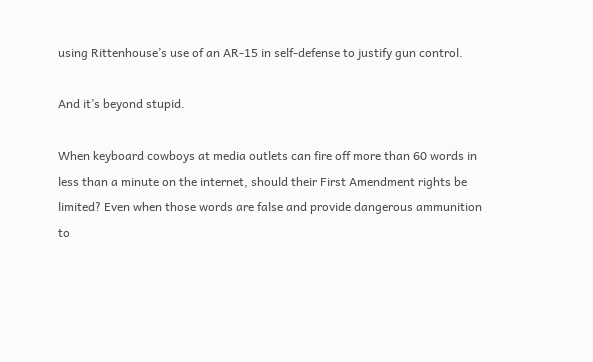using Rittenhouse’s use of an AR-15 in self-defense to justify gun control.

And it’s beyond stupid.

When keyboard cowboys at media outlets can fire off more than 60 words in less than a minute on the internet, should their First Amendment rights be limited? Even when those words are false and provide dangerous ammunition to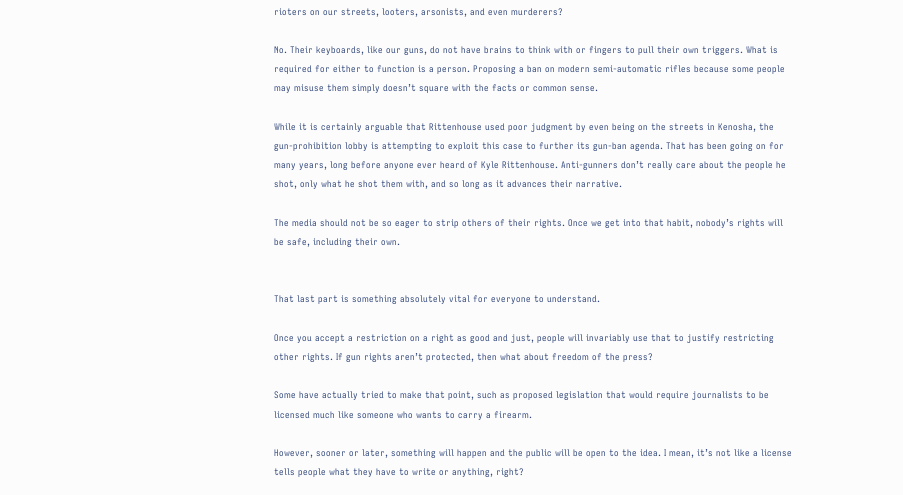rioters on our streets, looters, arsonists, and even murderers?

No. Their keyboards, like our guns, do not have brains to think with or fingers to pull their own triggers. What is required for either to function is a person. Proposing a ban on modern semi-automatic rifles because some people may misuse them simply doesn’t square with the facts or common sense.

While it is certainly arguable that Rittenhouse used poor judgment by even being on the streets in Kenosha, the gun-prohibition lobby is attempting to exploit this case to further its gun-ban agenda. That has been going on for many years, long before anyone ever heard of Kyle Rittenhouse. Anti-gunners don’t really care about the people he shot, only what he shot them with, and so long as it advances their narrative.

The media should not be so eager to strip others of their rights. Once we get into that habit, nobody’s rights will be safe, including their own.


That last part is something absolutely vital for everyone to understand.

Once you accept a restriction on a right as good and just, people will invariably use that to justify restricting other rights. If gun rights aren’t protected, then what about freedom of the press?

Some have actually tried to make that point, such as proposed legislation that would require journalists to be licensed much like someone who wants to carry a firearm.

However, sooner or later, something will happen and the public will be open to the idea. I mean, it’s not like a license tells people what they have to write or anything, right?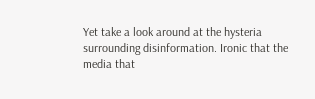Yet take a look around at the hysteria surrounding disinformation. Ironic that the media that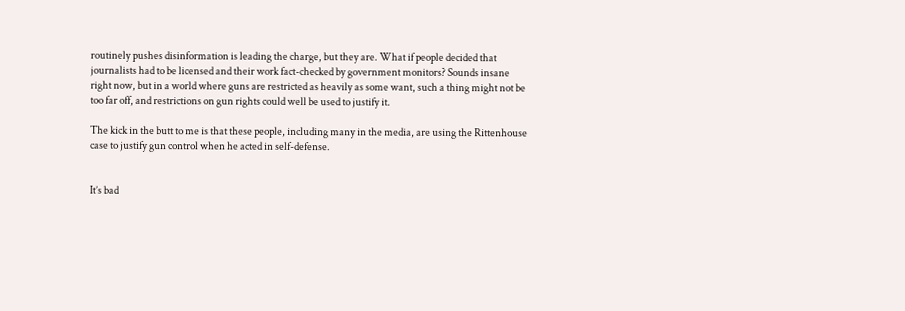routinely pushes disinformation is leading the charge, but they are. What if people decided that journalists had to be licensed and their work fact-checked by government monitors? Sounds insane right now, but in a world where guns are restricted as heavily as some want, such a thing might not be too far off, and restrictions on gun rights could well be used to justify it.

The kick in the butt to me is that these people, including many in the media, are using the Rittenhouse case to justify gun control when he acted in self-defense.


It’s bad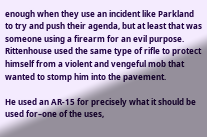enough when they use an incident like Parkland to try and push their agenda, but at least that was someone using a firearm for an evil purpose. Rittenhouse used the same type of rifle to protect himself from a violent and vengeful mob that wanted to stomp him into the pavement.

He used an AR-15 for precisely what it should be used for–one of the uses,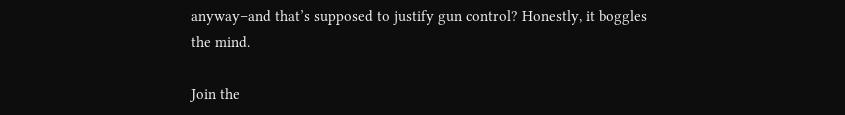anyway–and that’s supposed to justify gun control? Honestly, it boggles the mind.

Join the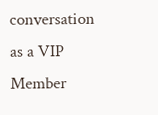conversation as a VIP Member